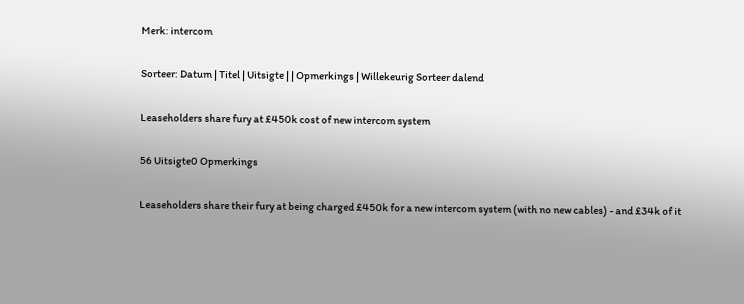Merk: intercom

Sorteer: Datum | Titel | Uitsigte | | Opmerkings | Willekeurig Sorteer dalend

Leaseholders share fury at £450k cost of new intercom system

56 Uitsigte0 Opmerkings

Leaseholders share their fury at being charged £450k for a new intercom system (with no new cables) - and £34k of it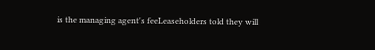is the managing agent's feeLeaseholders told they will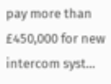pay more than £450,000 for new intercom syst...